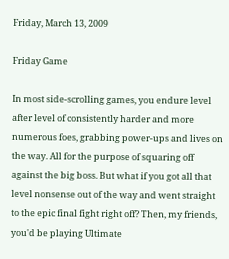Friday, March 13, 2009

Friday Game

In most side-scrolling games, you endure level after level of consistently harder and more numerous foes, grabbing power-ups and lives on the way. All for the purpose of squaring off against the big boss. But what if you got all that level nonsense out of the way and went straight to the epic final fight right off? Then, my friends, you'd be playing Ultimate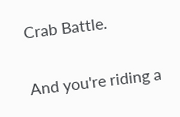Crab Battle.

And you're riding a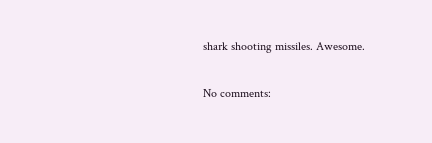shark shooting missiles. Awesome.

No comments: